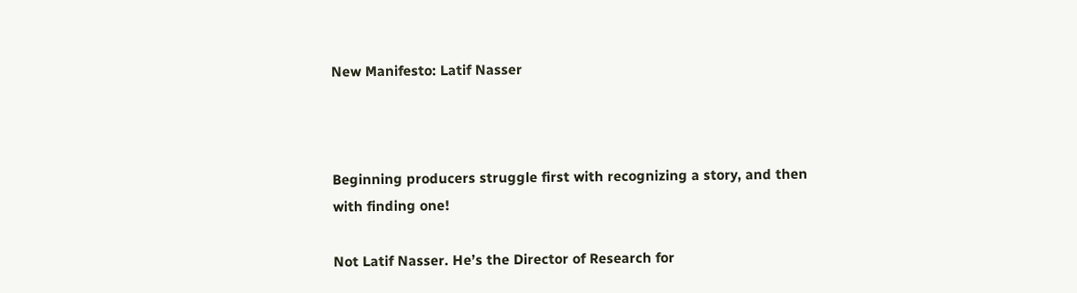New Manifesto: Latif Nasser



Beginning producers struggle first with recognizing a story, and then with finding one!

Not Latif Nasser. He’s the Director of Research for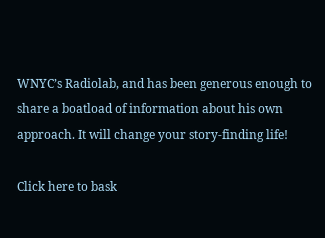WNYC’s Radiolab, and has been generous enough to share a boatload of information about his own approach. It will change your story-finding life!

Click here to bask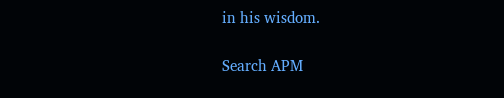in his wisdom.

Search APM